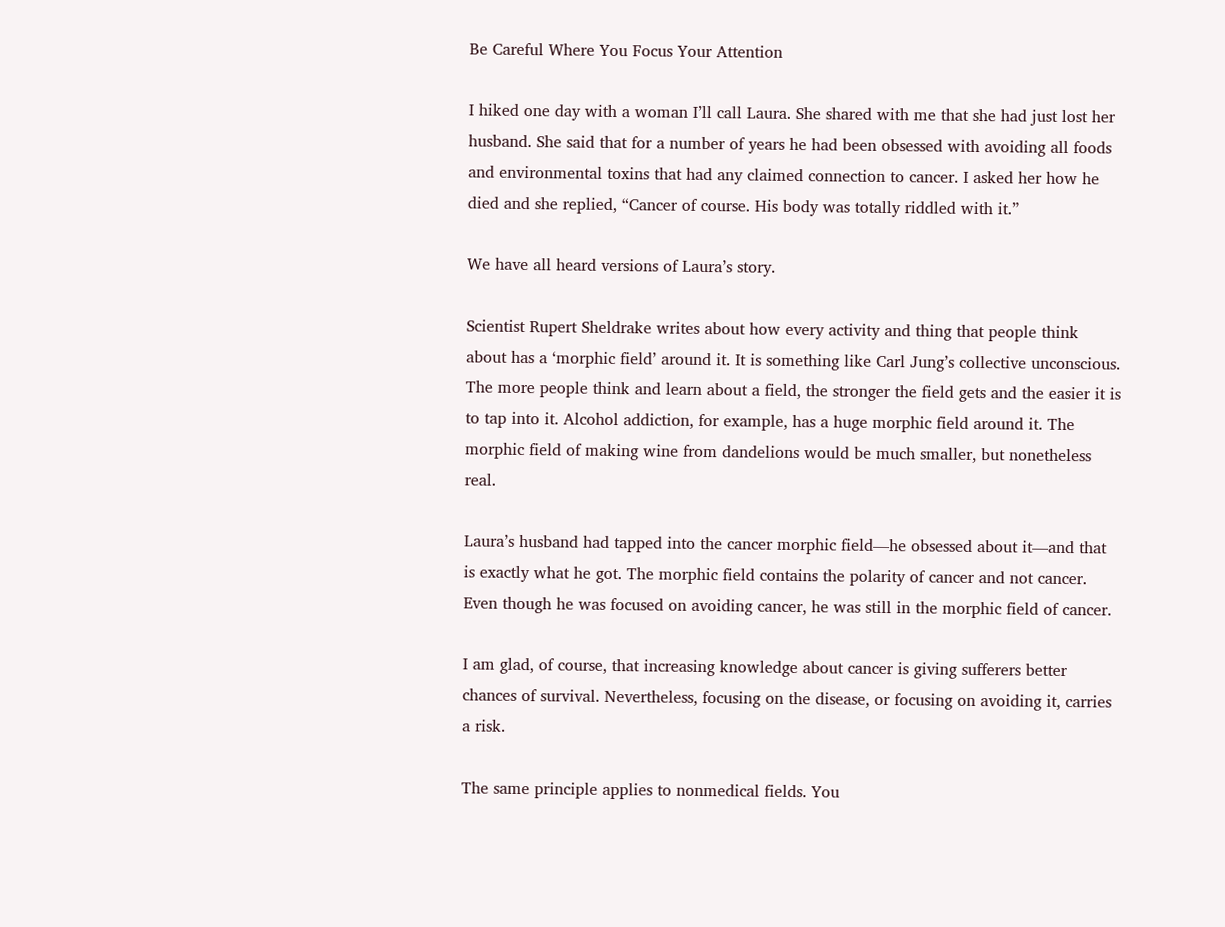Be Careful Where You Focus Your Attention

I hiked one day with a woman I’ll call Laura. She shared with me that she had just lost her husband. She said that for a number of years he had been obsessed with avoiding all foods and environmental toxins that had any claimed connection to cancer. I asked her how he died and she replied, “Cancer of course. His body was totally riddled with it.”

We have all heard versions of Laura’s story.

Scientist Rupert Sheldrake writes about how every activity and thing that people think about has a ‘morphic field’ around it. It is something like Carl Jung’s collective unconscious. The more people think and learn about a field, the stronger the field gets and the easier it is to tap into it. Alcohol addiction, for example, has a huge morphic field around it. The morphic field of making wine from dandelions would be much smaller, but nonetheless real.

Laura’s husband had tapped into the cancer morphic field—he obsessed about it—and that is exactly what he got. The morphic field contains the polarity of cancer and not cancer. Even though he was focused on avoiding cancer, he was still in the morphic field of cancer.

I am glad, of course, that increasing knowledge about cancer is giving sufferers better chances of survival. Nevertheless, focusing on the disease, or focusing on avoiding it, carries a risk.

The same principle applies to nonmedical fields. You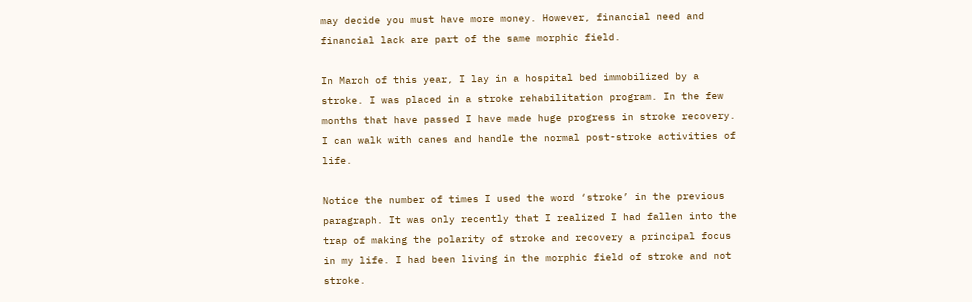may decide you must have more money. However, financial need and financial lack are part of the same morphic field.

In March of this year, I lay in a hospital bed immobilized by a stroke. I was placed in a stroke rehabilitation program. In the few months that have passed I have made huge progress in stroke recovery. I can walk with canes and handle the normal post-stroke activities of life.

Notice the number of times I used the word ‘stroke’ in the previous paragraph. It was only recently that I realized I had fallen into the trap of making the polarity of stroke and recovery a principal focus in my life. I had been living in the morphic field of stroke and not stroke.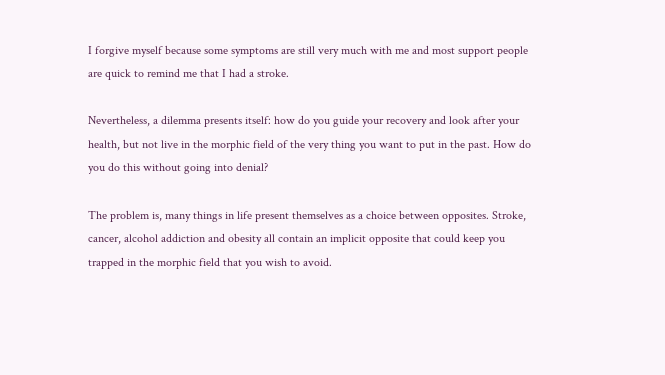I forgive myself because some symptoms are still very much with me and most support people are quick to remind me that I had a stroke.

Nevertheless, a dilemma presents itself: how do you guide your recovery and look after your health, but not live in the morphic field of the very thing you want to put in the past. How do you do this without going into denial?

The problem is, many things in life present themselves as a choice between opposites. Stroke, cancer, alcohol addiction and obesity all contain an implicit opposite that could keep you trapped in the morphic field that you wish to avoid.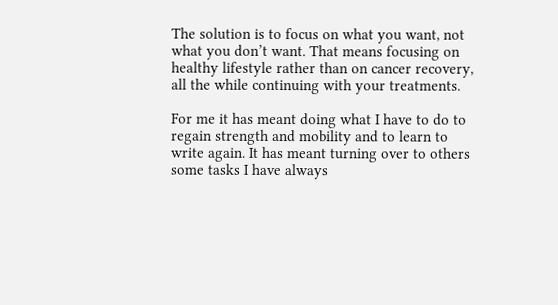The solution is to focus on what you want, not what you don’t want. That means focusing on healthy lifestyle rather than on cancer recovery, all the while continuing with your treatments.

For me it has meant doing what I have to do to regain strength and mobility and to learn to write again. It has meant turning over to others some tasks I have always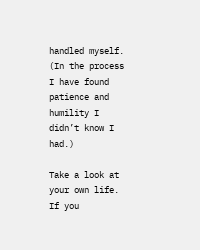handled myself. (In the process I have found patience and humility I didn’t know I had.)

Take a look at your own life. If you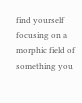find yourself focusing on a morphic field of something you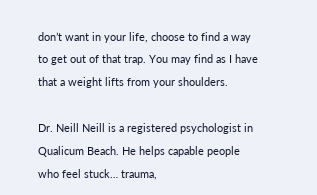don’t want in your life, choose to find a way to get out of that trap. You may find as I have that a weight lifts from your shoulders.

Dr. Neill Neill is a registered psychologist in Qualicum Beach. He helps capable people who feel stuck… trauma,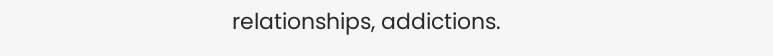relationships, addictions.